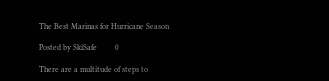The Best Marinas for Hurricane Season

Posted by SkiSafe         0

There are a multitude of steps to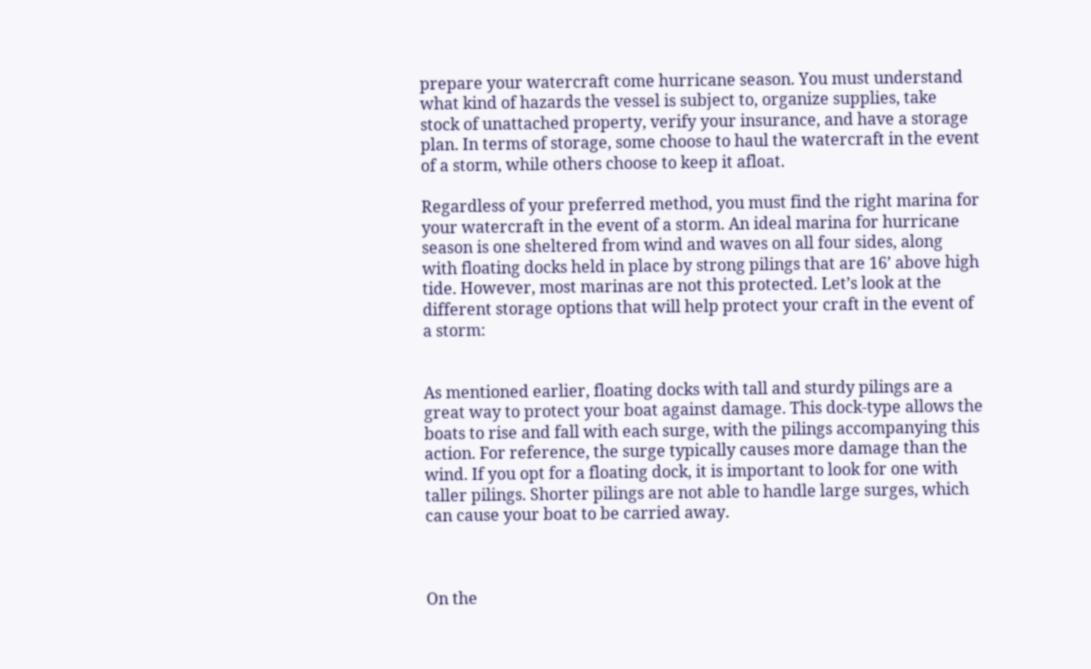prepare your watercraft come hurricane season. You must understand what kind of hazards the vessel is subject to, organize supplies, take stock of unattached property, verify your insurance, and have a storage plan. In terms of storage, some choose to haul the watercraft in the event of a storm, while others choose to keep it afloat.

Regardless of your preferred method, you must find the right marina for your watercraft in the event of a storm. An ideal marina for hurricane season is one sheltered from wind and waves on all four sides, along with floating docks held in place by strong pilings that are 16’ above high tide. However, most marinas are not this protected. Let’s look at the different storage options that will help protect your craft in the event of a storm:


As mentioned earlier, floating docks with tall and sturdy pilings are a great way to protect your boat against damage. This dock-type allows the boats to rise and fall with each surge, with the pilings accompanying this action. For reference, the surge typically causes more damage than the wind. If you opt for a floating dock, it is important to look for one with taller pilings. Shorter pilings are not able to handle large surges, which can cause your boat to be carried away.



On the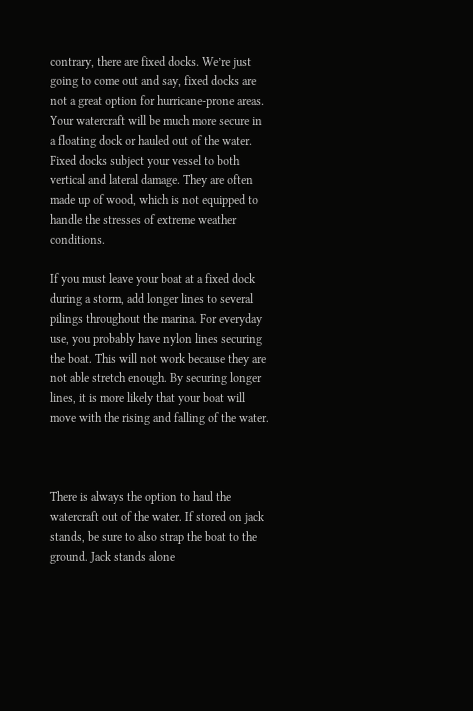contrary, there are fixed docks. We’re just going to come out and say, fixed docks are not a great option for hurricane-prone areas. Your watercraft will be much more secure in a floating dock or hauled out of the water. Fixed docks subject your vessel to both vertical and lateral damage. They are often made up of wood, which is not equipped to handle the stresses of extreme weather conditions.

If you must leave your boat at a fixed dock during a storm, add longer lines to several pilings throughout the marina. For everyday use, you probably have nylon lines securing the boat. This will not work because they are not able stretch enough. By securing longer lines, it is more likely that your boat will move with the rising and falling of the water.



There is always the option to haul the watercraft out of the water. If stored on jack stands, be sure to also strap the boat to the ground. Jack stands alone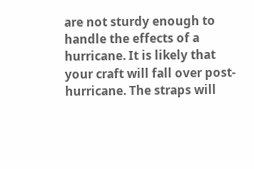are not sturdy enough to handle the effects of a hurricane. It is likely that your craft will fall over post-hurricane. The straps will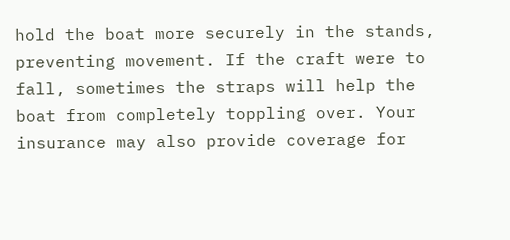hold the boat more securely in the stands, preventing movement. If the craft were to fall, sometimes the straps will help the boat from completely toppling over. Your insurance may also provide coverage for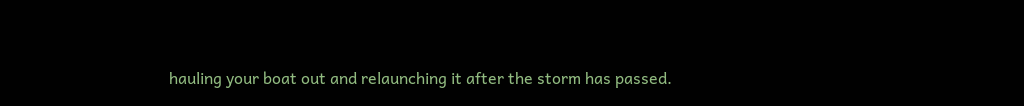hauling your boat out and relaunching it after the storm has passed.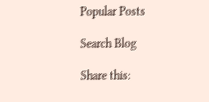Popular Posts

Search Blog

Share this: